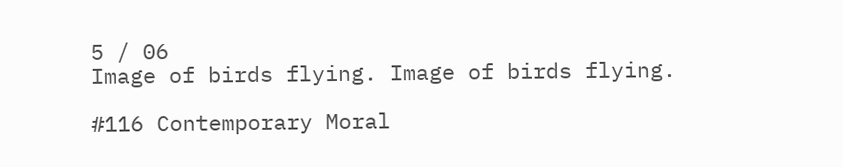5 / 06
Image of birds flying. Image of birds flying.

#116 Contemporary Moral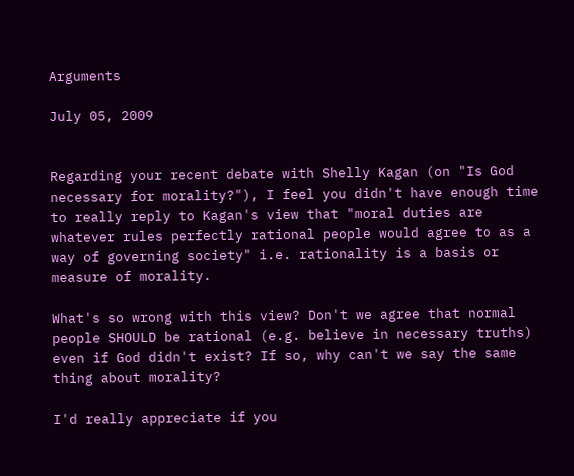Arguments

July 05, 2009


Regarding your recent debate with Shelly Kagan (on "Is God necessary for morality?"), I feel you didn't have enough time to really reply to Kagan's view that "moral duties are whatever rules perfectly rational people would agree to as a way of governing society" i.e. rationality is a basis or measure of morality.

What's so wrong with this view? Don't we agree that normal people SHOULD be rational (e.g. believe in necessary truths) even if God didn't exist? If so, why can't we say the same thing about morality?

I'd really appreciate if you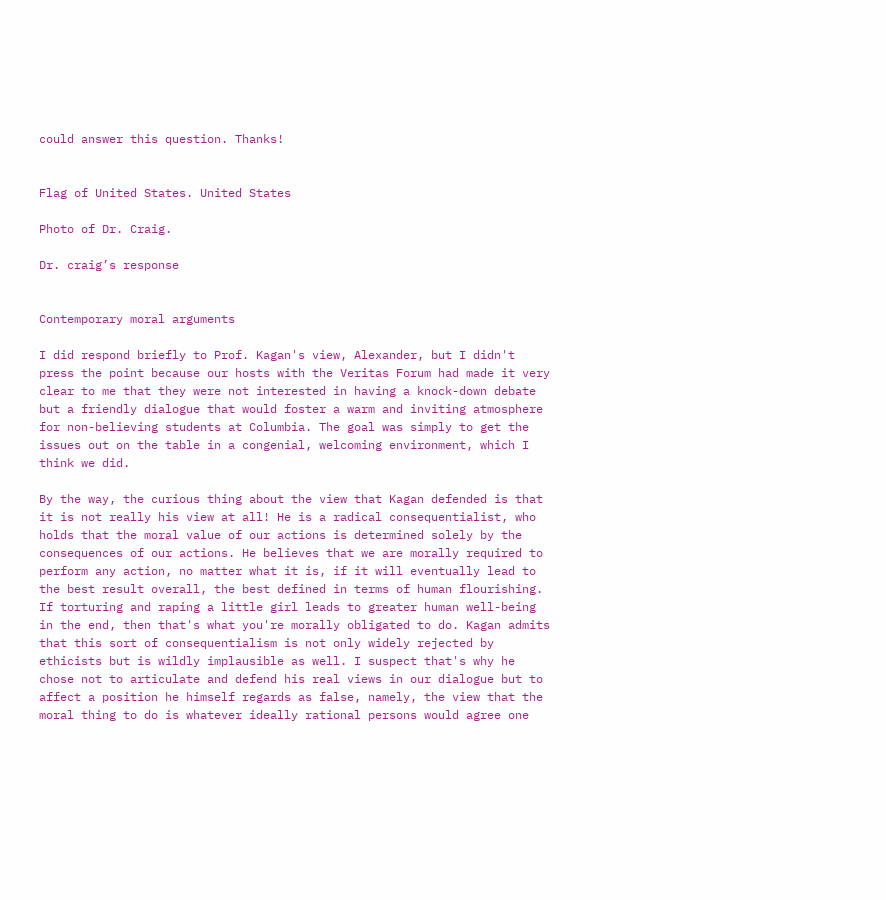could answer this question. Thanks!


Flag of United States. United States

Photo of Dr. Craig.

Dr. craig’s response


Contemporary moral arguments

I did respond briefly to Prof. Kagan's view, Alexander, but I didn't press the point because our hosts with the Veritas Forum had made it very clear to me that they were not interested in having a knock-down debate but a friendly dialogue that would foster a warm and inviting atmosphere for non-believing students at Columbia. The goal was simply to get the issues out on the table in a congenial, welcoming environment, which I think we did.

By the way, the curious thing about the view that Kagan defended is that it is not really his view at all! He is a radical consequentialist, who holds that the moral value of our actions is determined solely by the consequences of our actions. He believes that we are morally required to perform any action, no matter what it is, if it will eventually lead to the best result overall, the best defined in terms of human flourishing. If torturing and raping a little girl leads to greater human well-being in the end, then that's what you're morally obligated to do. Kagan admits that this sort of consequentialism is not only widely rejected by ethicists but is wildly implausible as well. I suspect that's why he chose not to articulate and defend his real views in our dialogue but to affect a position he himself regards as false, namely, the view that the moral thing to do is whatever ideally rational persons would agree one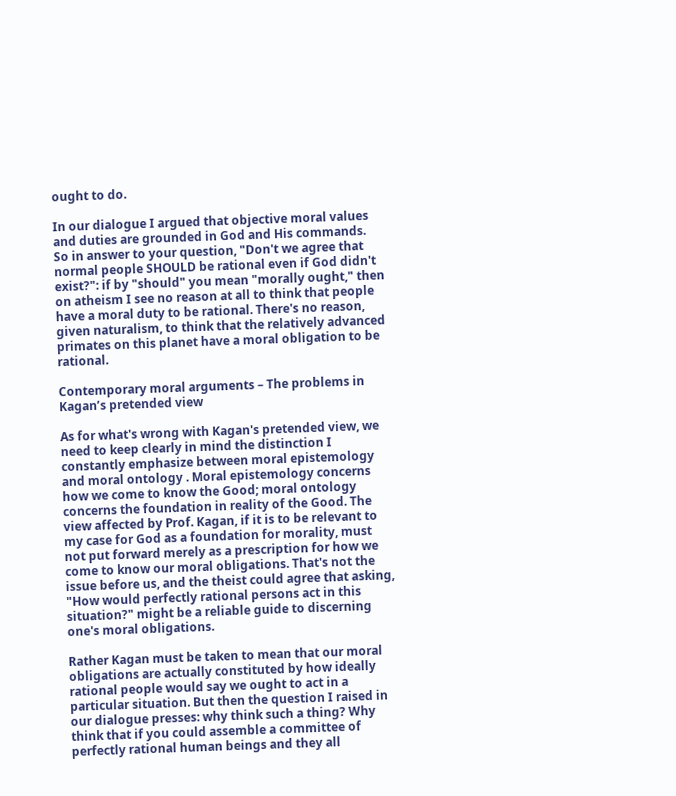ought to do.

In our dialogue I argued that objective moral values and duties are grounded in God and His commands. So in answer to your question, "Don't we agree that normal people SHOULD be rational even if God didn't exist?": if by "should" you mean "morally ought," then on atheism I see no reason at all to think that people have a moral duty to be rational. There's no reason, given naturalism, to think that the relatively advanced primates on this planet have a moral obligation to be rational.

Contemporary moral arguments – The problems in Kagan’s pretended view

As for what's wrong with Kagan's pretended view, we need to keep clearly in mind the distinction I constantly emphasize between moral epistemology and moral ontology . Moral epistemology concerns how we come to know the Good; moral ontology concerns the foundation in reality of the Good. The view affected by Prof. Kagan, if it is to be relevant to my case for God as a foundation for morality, must not put forward merely as a prescription for how we come to know our moral obligations. That's not the issue before us, and the theist could agree that asking, "How would perfectly rational persons act in this situation?" might be a reliable guide to discerning one's moral obligations.

Rather Kagan must be taken to mean that our moral obligations are actually constituted by how ideally rational people would say we ought to act in a particular situation. But then the question I raised in our dialogue presses: why think such a thing? Why think that if you could assemble a committee of perfectly rational human beings and they all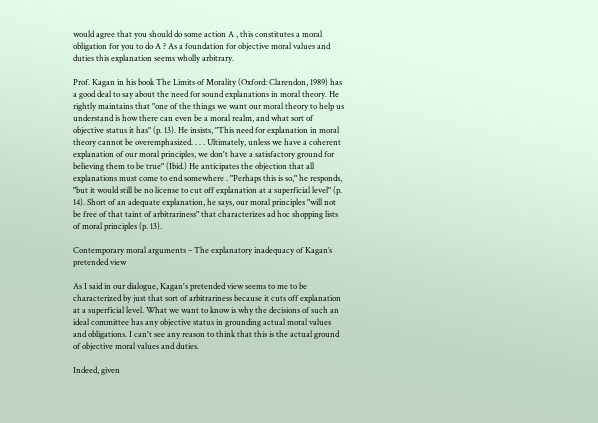would agree that you should do some action A , this constitutes a moral obligation for you to do A ? As a foundation for objective moral values and duties this explanation seems wholly arbitrary.

Prof. Kagan in his book The Limits of Morality (Oxford: Clarendon, 1989) has a good deal to say about the need for sound explanations in moral theory. He rightly maintains that "one of the things we want our moral theory to help us understand is how there can even be a moral realm, and what sort of objective status it has" (p. 13). He insists, "This need for explanation in moral theory cannot be overemphasized. . . . Ultimately, unless we have a coherent explanation of our moral principles, we don't have a satisfactory ground for believing them to be true" (Ibid.) He anticipates the objection that all explanations must come to end somewhere . "Perhaps this is so," he responds, "but it would still be no license to cut off explanation at a superficial level" (p. 14). Short of an adequate explanation, he says, our moral principles "will not be free of that taint of arbitrariness" that characterizes ad hoc shopping lists of moral principles (p. 13).

Contemporary moral arguments – The explanatory inadequacy of Kagan’s pretended view

As I said in our dialogue, Kagan's pretended view seems to me to be characterized by just that sort of arbitrariness because it cuts off explanation at a superficial level. What we want to know is why the decisions of such an ideal committee has any objective status in grounding actual moral values and obligations. I can't see any reason to think that this is the actual ground of objective moral values and duties.

Indeed, given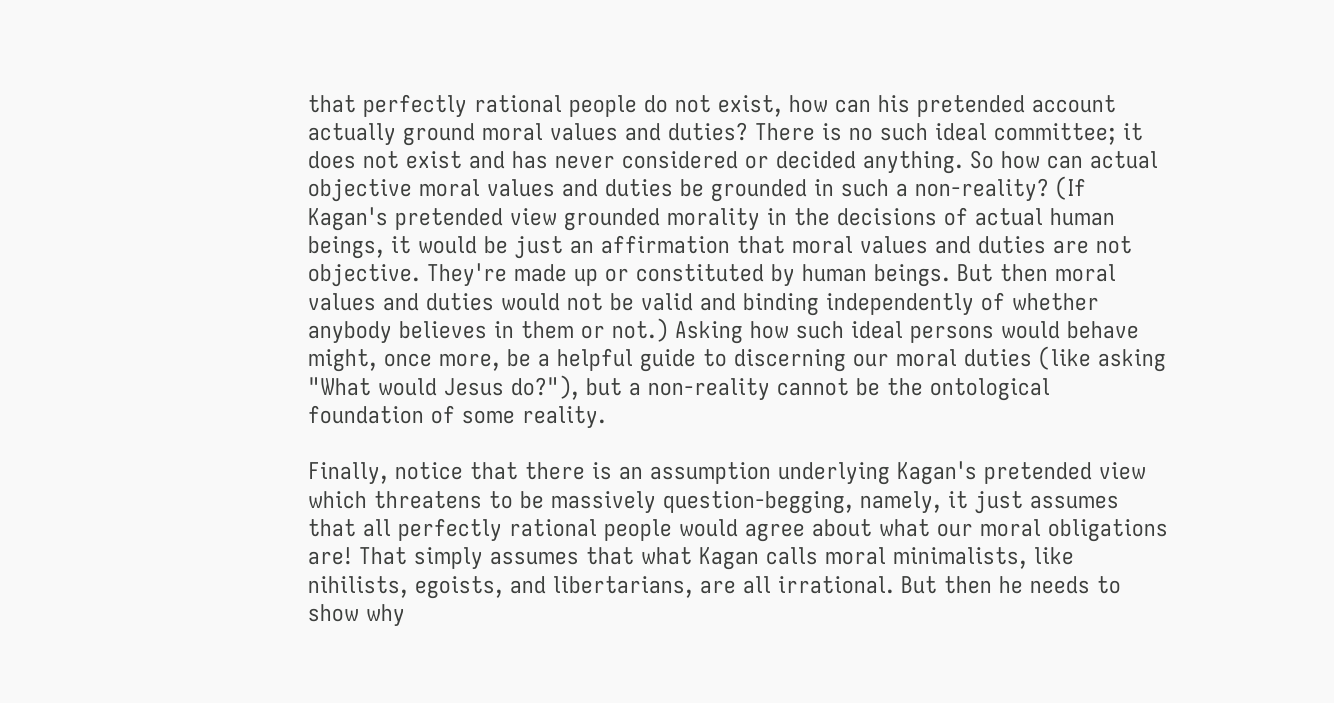that perfectly rational people do not exist, how can his pretended account actually ground moral values and duties? There is no such ideal committee; it does not exist and has never considered or decided anything. So how can actual objective moral values and duties be grounded in such a non-reality? (If Kagan's pretended view grounded morality in the decisions of actual human beings, it would be just an affirmation that moral values and duties are not objective. They're made up or constituted by human beings. But then moral values and duties would not be valid and binding independently of whether anybody believes in them or not.) Asking how such ideal persons would behave might, once more, be a helpful guide to discerning our moral duties (like asking "What would Jesus do?"), but a non-reality cannot be the ontological foundation of some reality.

Finally, notice that there is an assumption underlying Kagan's pretended view which threatens to be massively question-begging, namely, it just assumes that all perfectly rational people would agree about what our moral obligations are! That simply assumes that what Kagan calls moral minimalists, like nihilists, egoists, and libertarians, are all irrational. But then he needs to show why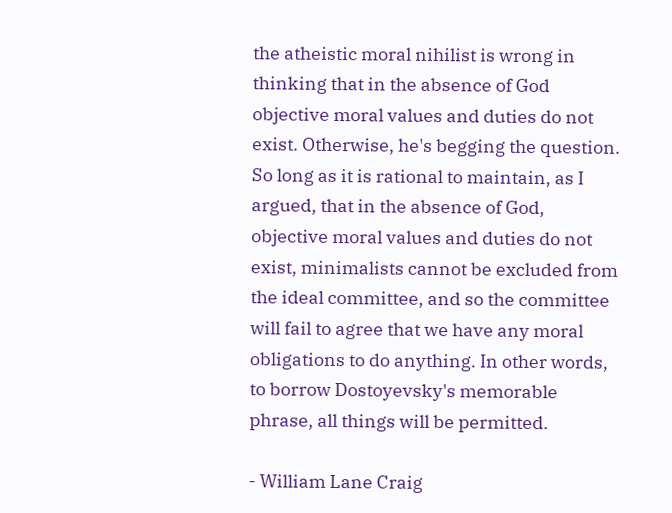the atheistic moral nihilist is wrong in thinking that in the absence of God objective moral values and duties do not exist. Otherwise, he's begging the question. So long as it is rational to maintain, as I argued, that in the absence of God, objective moral values and duties do not exist, minimalists cannot be excluded from the ideal committee, and so the committee will fail to agree that we have any moral obligations to do anything. In other words, to borrow Dostoyevsky's memorable phrase, all things will be permitted.

- William Lane Craig